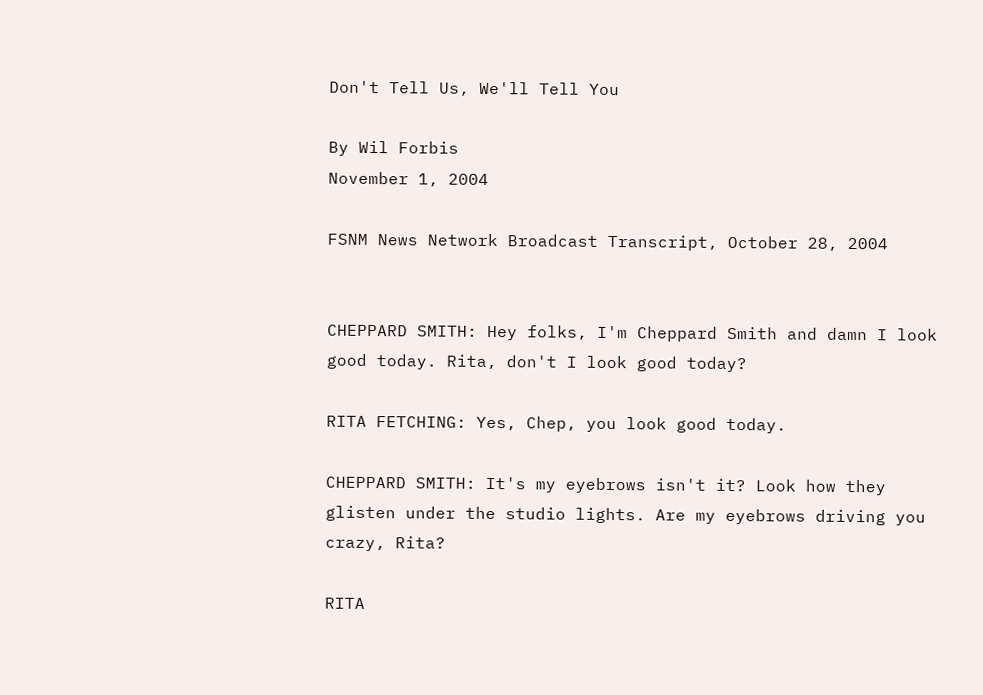Don't Tell Us, We'll Tell You

By Wil Forbis
November 1, 2004

FSNM News Network Broadcast Transcript, October 28, 2004


CHEPPARD SMITH: Hey folks, I'm Cheppard Smith and damn I look good today. Rita, don't I look good today?

RITA FETCHING: Yes, Chep, you look good today.

CHEPPARD SMITH: It's my eyebrows isn't it? Look how they glisten under the studio lights. Are my eyebrows driving you crazy, Rita?

RITA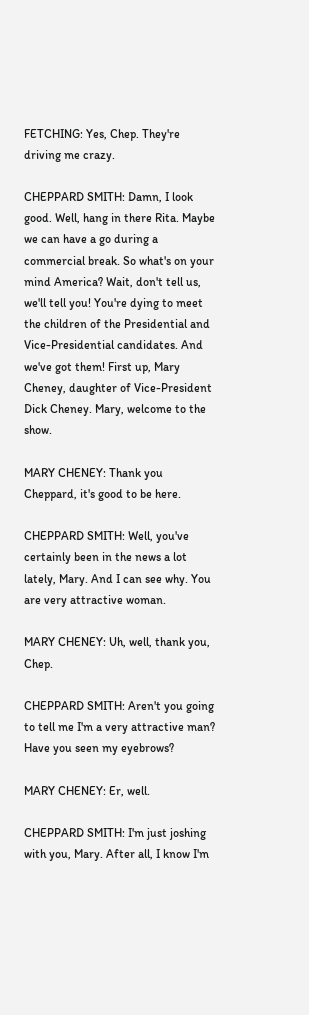FETCHING: Yes, Chep. They're driving me crazy.

CHEPPARD SMITH: Damn, I look good. Well, hang in there Rita. Maybe we can have a go during a commercial break. So what's on your mind America? Wait, don't tell us, we'll tell you! You're dying to meet the children of the Presidential and Vice-Presidential candidates. And we've got them! First up, Mary Cheney, daughter of Vice-President Dick Cheney. Mary, welcome to the show.

MARY CHENEY: Thank you Cheppard, it's good to be here.

CHEPPARD SMITH: Well, you've certainly been in the news a lot lately, Mary. And I can see why. You are very attractive woman.

MARY CHENEY: Uh, well, thank you, Chep.

CHEPPARD SMITH: Aren't you going to tell me I'm a very attractive man? Have you seen my eyebrows?

MARY CHENEY: Er, well.

CHEPPARD SMITH: I'm just joshing with you, Mary. After all, I know I'm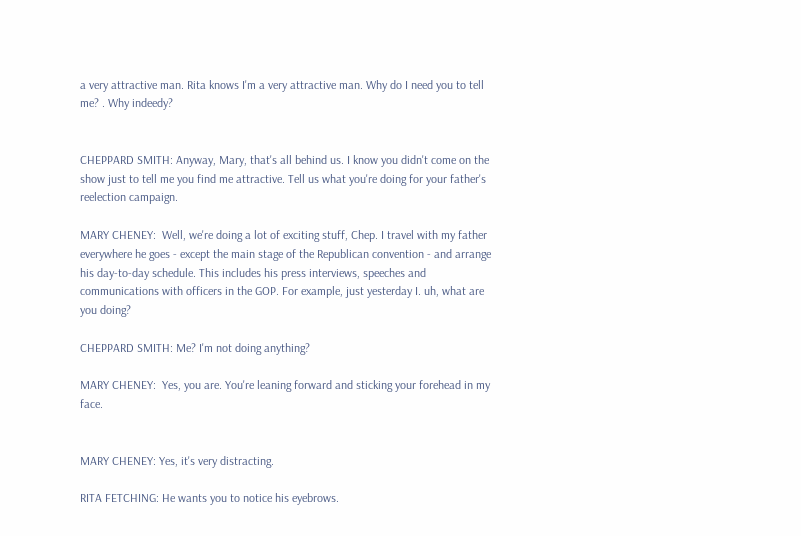a very attractive man. Rita knows I'm a very attractive man. Why do I need you to tell me? . Why indeedy?


CHEPPARD SMITH: Anyway, Mary, that's all behind us. I know you didn't come on the show just to tell me you find me attractive. Tell us what you're doing for your father's reelection campaign.

MARY CHENEY:  Well, we're doing a lot of exciting stuff, Chep. I travel with my father everywhere he goes - except the main stage of the Republican convention - and arrange his day-to-day schedule. This includes his press interviews, speeches and communications with officers in the GOP. For example, just yesterday I. uh, what are you doing?

CHEPPARD SMITH: Me? I'm not doing anything?

MARY CHENEY:  Yes, you are. You're leaning forward and sticking your forehead in my face.


MARY CHENEY: Yes, it's very distracting.

RITA FETCHING: He wants you to notice his eyebrows.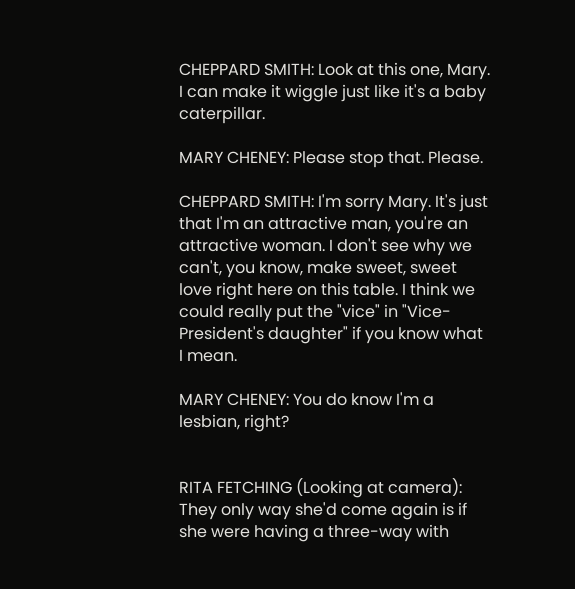CHEPPARD SMITH: Look at this one, Mary. I can make it wiggle just like it's a baby caterpillar.

MARY CHENEY: Please stop that. Please.

CHEPPARD SMITH: I'm sorry Mary. It's just that I'm an attractive man, you're an attractive woman. I don't see why we can't, you know, make sweet, sweet love right here on this table. I think we could really put the "vice" in "Vice-President's daughter" if you know what I mean.

MARY CHENEY: You do know I'm a lesbian, right?


RITA FETCHING (Looking at camera): They only way she'd come again is if she were having a three-way with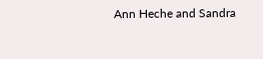Ann Heche and Sandra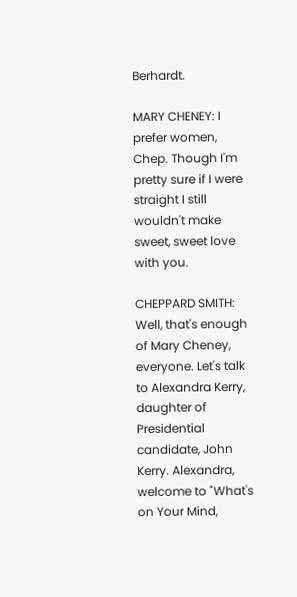Berhardt.

MARY CHENEY: I prefer women, Chep. Though I'm pretty sure if I were straight I still wouldn't make sweet, sweet love with you.

CHEPPARD SMITH: Well, that's enough of Mary Cheney, everyone. Let's talk to Alexandra Kerry, daughter of Presidential candidate, John Kerry. Alexandra, welcome to "What's on Your Mind,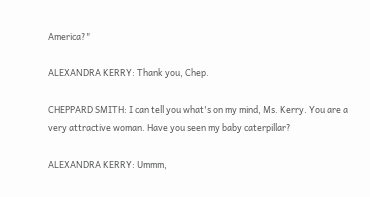America?"

ALEXANDRA KERRY: Thank you, Chep.

CHEPPARD SMITH: I can tell you what's on my mind, Ms. Kerry. You are a very attractive woman. Have you seen my baby caterpillar?

ALEXANDRA KERRY: Ummm,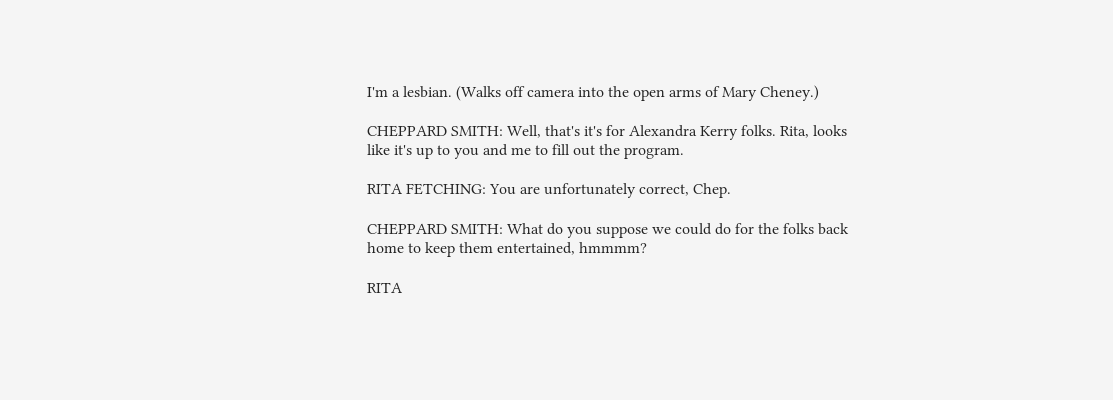I'm a lesbian. (Walks off camera into the open arms of Mary Cheney.)

CHEPPARD SMITH: Well, that's it's for Alexandra Kerry folks. Rita, looks like it's up to you and me to fill out the program.

RITA FETCHING: You are unfortunately correct, Chep.

CHEPPARD SMITH: What do you suppose we could do for the folks back home to keep them entertained, hmmmm?

RITA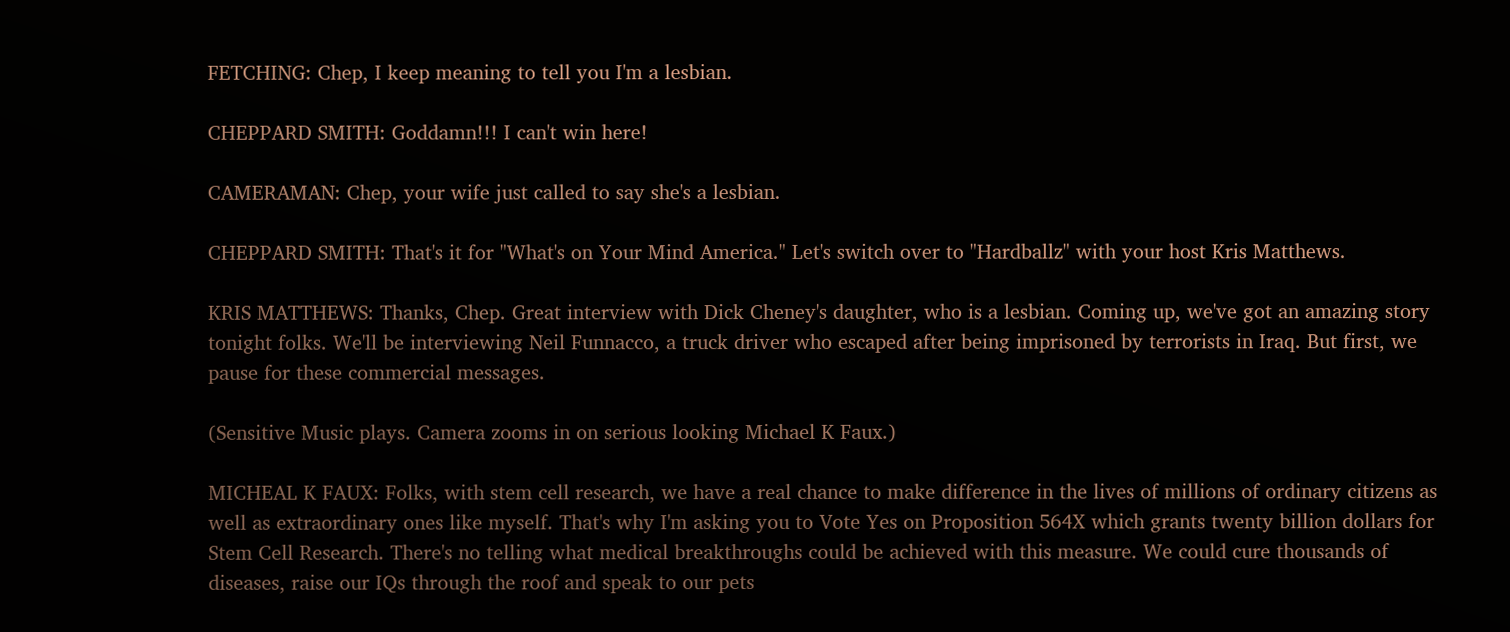FETCHING: Chep, I keep meaning to tell you I'm a lesbian.

CHEPPARD SMITH: Goddamn!!! I can't win here!

CAMERAMAN: Chep, your wife just called to say she's a lesbian.

CHEPPARD SMITH: That's it for "What's on Your Mind America." Let's switch over to "Hardballz" with your host Kris Matthews.

KRIS MATTHEWS: Thanks, Chep. Great interview with Dick Cheney's daughter, who is a lesbian. Coming up, we've got an amazing story tonight folks. We'll be interviewing Neil Funnacco, a truck driver who escaped after being imprisoned by terrorists in Iraq. But first, we pause for these commercial messages.

(Sensitive Music plays. Camera zooms in on serious looking Michael K Faux.)

MICHEAL K FAUX: Folks, with stem cell research, we have a real chance to make difference in the lives of millions of ordinary citizens as well as extraordinary ones like myself. That's why I'm asking you to Vote Yes on Proposition 564X which grants twenty billion dollars for Stem Cell Research. There's no telling what medical breakthroughs could be achieved with this measure. We could cure thousands of diseases, raise our IQs through the roof and speak to our pets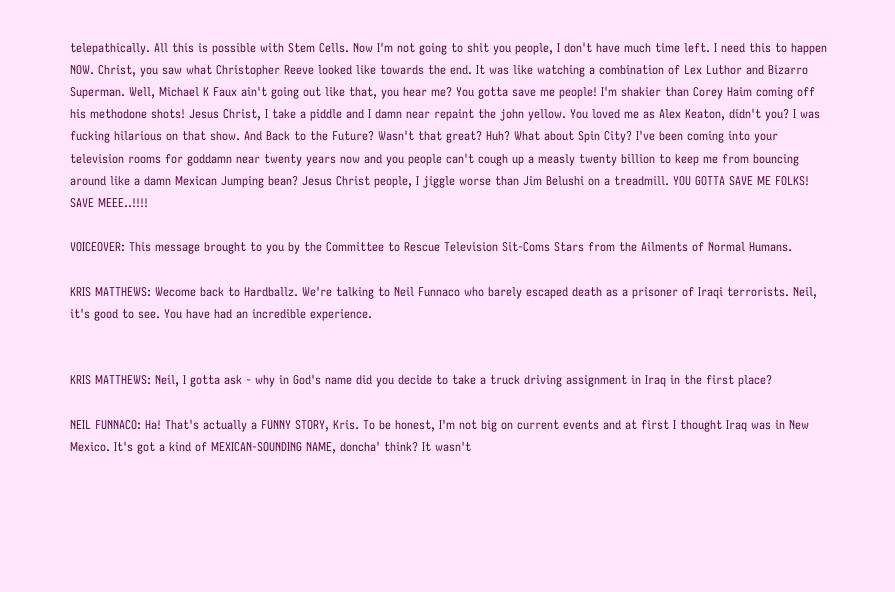telepathically. All this is possible with Stem Cells. Now I'm not going to shit you people, I don't have much time left. I need this to happen NOW. Christ, you saw what Christopher Reeve looked like towards the end. It was like watching a combination of Lex Luthor and Bizarro Superman. Well, Michael K Faux ain't going out like that, you hear me? You gotta save me people! I'm shakier than Corey Haim coming off his methodone shots! Jesus Christ, I take a piddle and I damn near repaint the john yellow. You loved me as Alex Keaton, didn't you? I was fucking hilarious on that show. And Back to the Future? Wasn't that great? Huh? What about Spin City? I've been coming into your television rooms for goddamn near twenty years now and you people can't cough up a measly twenty billion to keep me from bouncing around like a damn Mexican Jumping bean? Jesus Christ people, I jiggle worse than Jim Belushi on a treadmill. YOU GOTTA SAVE ME FOLKS! SAVE MEEE..!!!!

VOICEOVER: This message brought to you by the Committee to Rescue Television Sit-Coms Stars from the Ailments of Normal Humans.

KRIS MATTHEWS: Wecome back to Hardballz. We're talking to Neil Funnaco who barely escaped death as a prisoner of Iraqi terrorists. Neil, it's good to see. You have had an incredible experience.


KRIS MATTHEWS: Neil, I gotta ask - why in God's name did you decide to take a truck driving assignment in Iraq in the first place?

NEIL FUNNACO: Ha! That's actually a FUNNY STORY, Kris. To be honest, I'm not big on current events and at first I thought Iraq was in New Mexico. It's got a kind of MEXICAN-SOUNDING NAME, doncha' think? It wasn't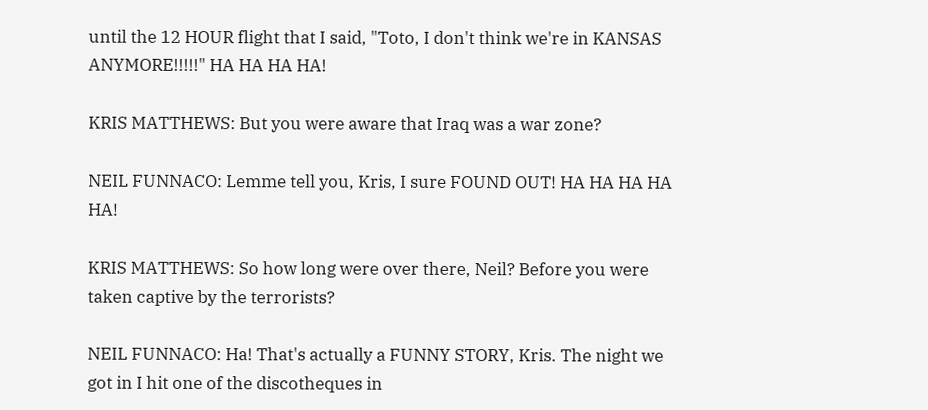until the 12 HOUR flight that I said, "Toto, I don't think we're in KANSAS ANYMORE!!!!!" HA HA HA HA!

KRIS MATTHEWS: But you were aware that Iraq was a war zone?

NEIL FUNNACO: Lemme tell you, Kris, I sure FOUND OUT! HA HA HA HA HA!

KRIS MATTHEWS: So how long were over there, Neil? Before you were taken captive by the terrorists?

NEIL FUNNACO: Ha! That's actually a FUNNY STORY, Kris. The night we got in I hit one of the discotheques in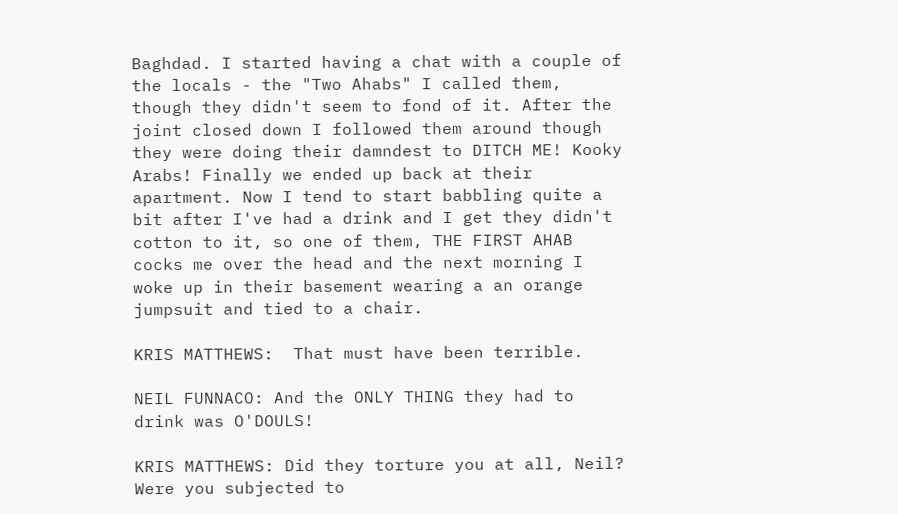Baghdad. I started having a chat with a couple of the locals - the "Two Ahabs" I called them, though they didn't seem to fond of it. After the joint closed down I followed them around though they were doing their damndest to DITCH ME! Kooky Arabs! Finally we ended up back at their apartment. Now I tend to start babbling quite a bit after I've had a drink and I get they didn't cotton to it, so one of them, THE FIRST AHAB cocks me over the head and the next morning I woke up in their basement wearing a an orange jumpsuit and tied to a chair.

KRIS MATTHEWS:  That must have been terrible.

NEIL FUNNACO: And the ONLY THING they had to drink was O'DOULS!

KRIS MATTHEWS: Did they torture you at all, Neil? Were you subjected to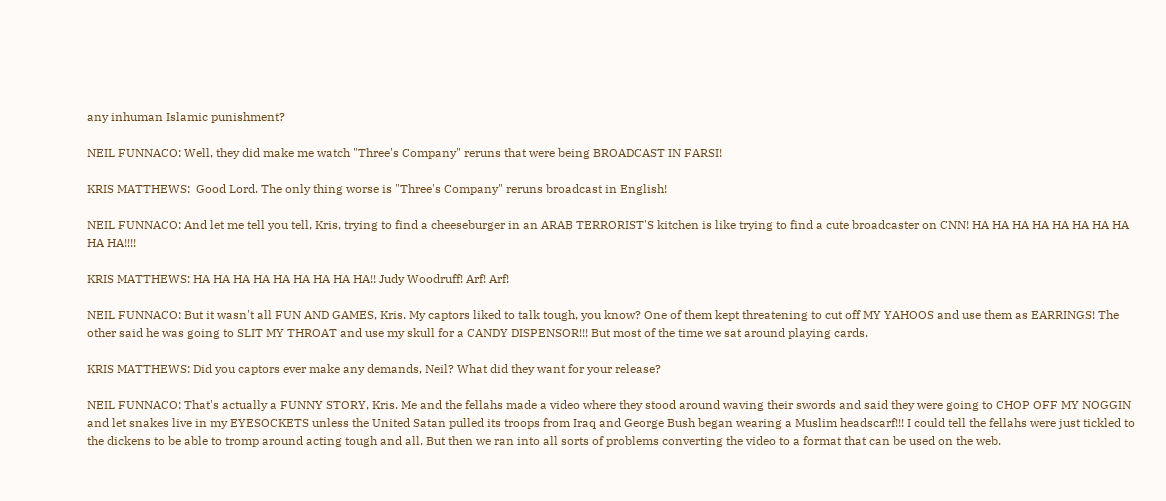any inhuman Islamic punishment?

NEIL FUNNACO: Well, they did make me watch "Three's Company" reruns that were being BROADCAST IN FARSI!

KRIS MATTHEWS:  Good Lord. The only thing worse is "Three's Company" reruns broadcast in English!

NEIL FUNNACO: And let me tell you tell, Kris, trying to find a cheeseburger in an ARAB TERRORIST'S kitchen is like trying to find a cute broadcaster on CNN! HA HA HA HA HA HA HA HA HA HA!!!!

KRIS MATTHEWS: HA HA HA HA HA HA HA HA HA!! Judy Woodruff! Arf! Arf!

NEIL FUNNACO: But it wasn't all FUN AND GAMES, Kris. My captors liked to talk tough, you know? One of them kept threatening to cut off MY YAHOOS and use them as EARRINGS! The other said he was going to SLIT MY THROAT and use my skull for a CANDY DISPENSOR!!! But most of the time we sat around playing cards.

KRIS MATTHEWS: Did you captors ever make any demands, Neil? What did they want for your release?

NEIL FUNNACO: That's actually a FUNNY STORY, Kris. Me and the fellahs made a video where they stood around waving their swords and said they were going to CHOP OFF MY NOGGIN and let snakes live in my EYESOCKETS unless the United Satan pulled its troops from Iraq and George Bush began wearing a Muslim headscarf!!! I could tell the fellahs were just tickled to the dickens to be able to tromp around acting tough and all. But then we ran into all sorts of problems converting the video to a format that can be used on the web.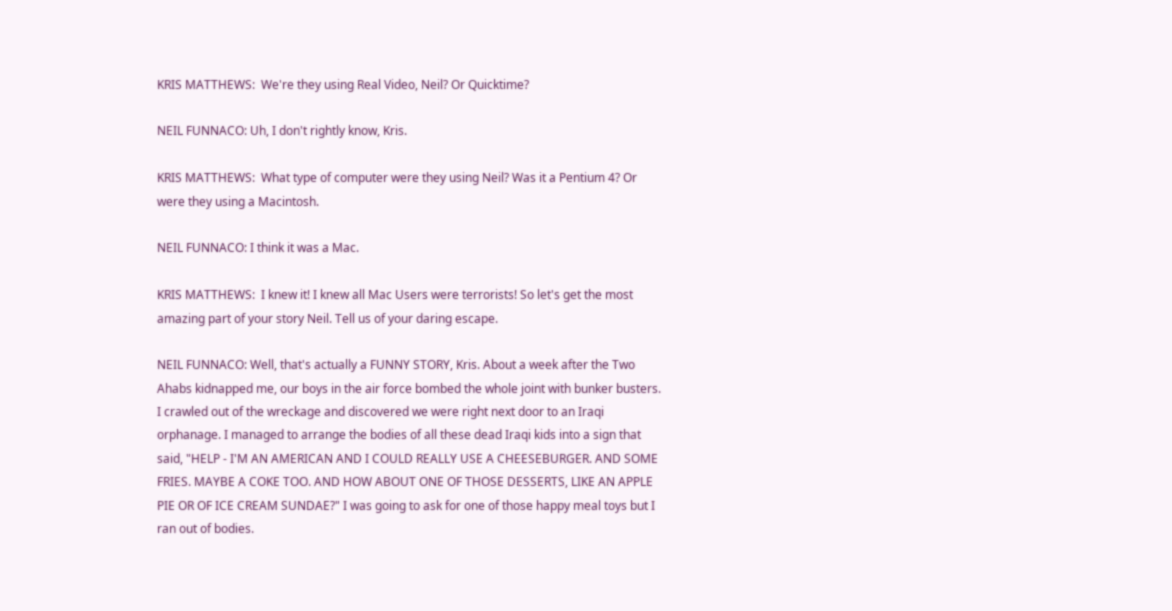KRIS MATTHEWS:  We're they using Real Video, Neil? Or Quicktime?

NEIL FUNNACO: Uh, I don't rightly know, Kris.

KRIS MATTHEWS:  What type of computer were they using Neil? Was it a Pentium 4? Or were they using a Macintosh.

NEIL FUNNACO: I think it was a Mac.

KRIS MATTHEWS:  I knew it! I knew all Mac Users were terrorists! So let's get the most amazing part of your story Neil. Tell us of your daring escape.

NEIL FUNNACO: Well, that's actually a FUNNY STORY, Kris. About a week after the Two Ahabs kidnapped me, our boys in the air force bombed the whole joint with bunker busters. I crawled out of the wreckage and discovered we were right next door to an Iraqi orphanage. I managed to arrange the bodies of all these dead Iraqi kids into a sign that said, "HELP - I'M AN AMERICAN AND I COULD REALLY USE A CHEESEBURGER. AND SOME FRIES. MAYBE A COKE TOO. AND HOW ABOUT ONE OF THOSE DESSERTS, LIKE AN APPLE PIE OR OF ICE CREAM SUNDAE?" I was going to ask for one of those happy meal toys but I ran out of bodies.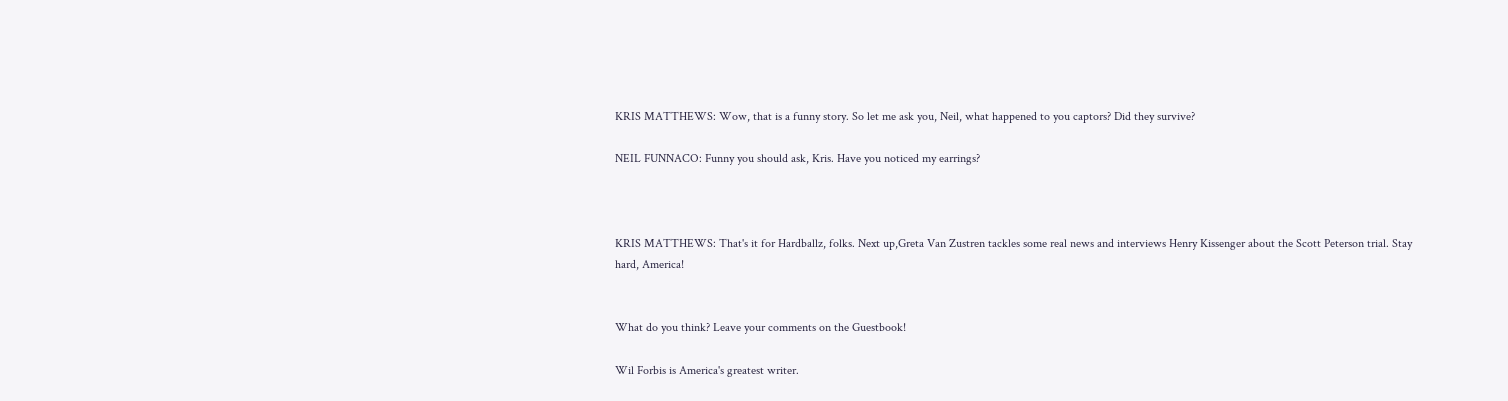KRIS MATTHEWS: Wow, that is a funny story. So let me ask you, Neil, what happened to you captors? Did they survive?

NEIL FUNNACO: Funny you should ask, Kris. Have you noticed my earrings?



KRIS MATTHEWS: That's it for Hardballz, folks. Next up,Greta Van Zustren tackles some real news and interviews Henry Kissenger about the Scott Peterson trial. Stay hard, America!


What do you think? Leave your comments on the Guestbook!

Wil Forbis is America's greatest writer.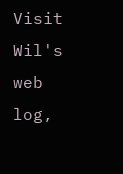Visit Wil's web log,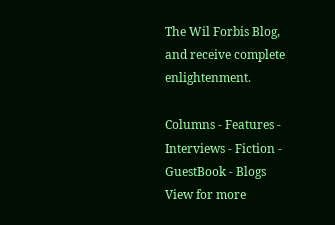The Wil Forbis Blog, and receive complete enlightenment.

Columns - Features - Interviews - Fiction - GuestBook - Blogs
View for more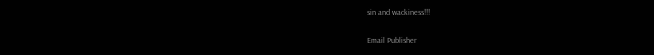sin and wackiness!!!

Email Publisher